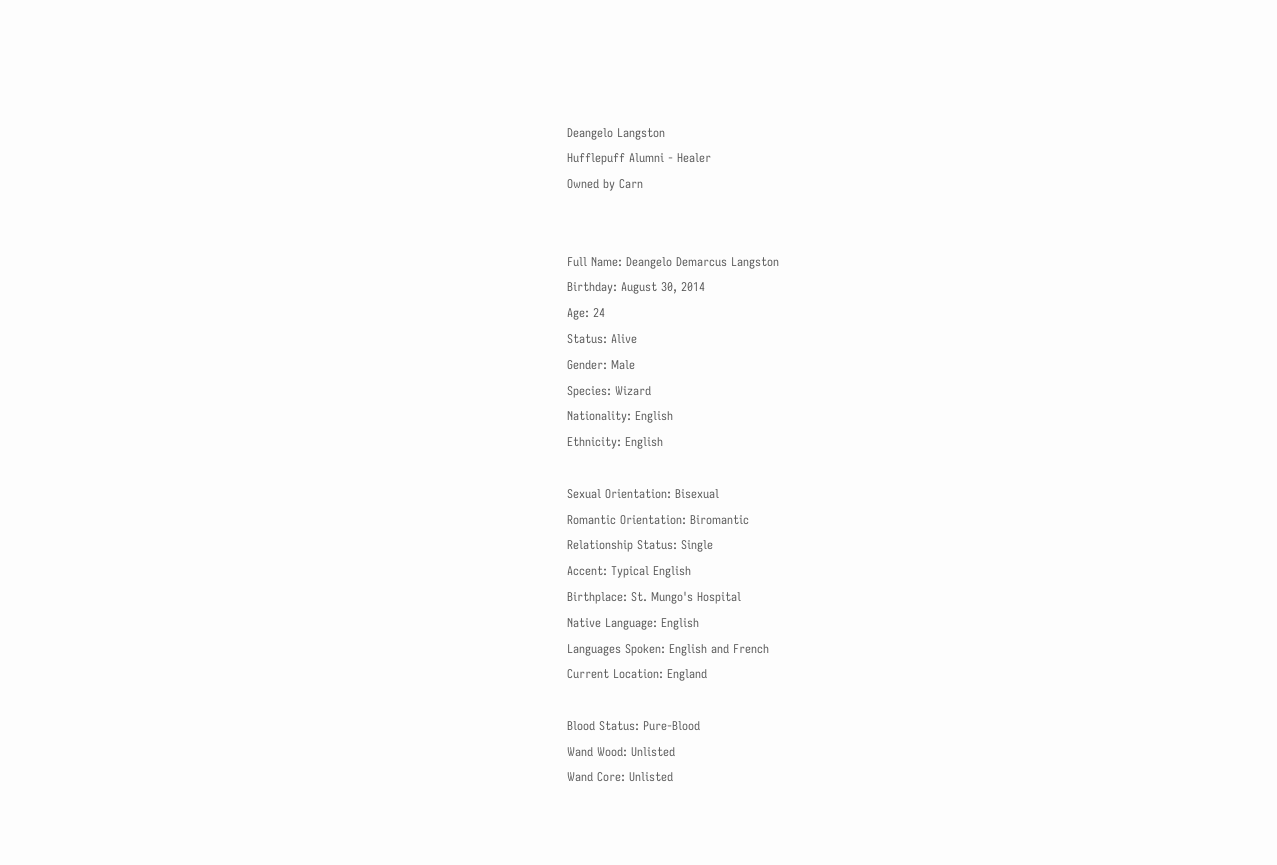Deangelo Langston
Hufflepuff Alumni - Healer
Owned by Carn


Full Name: Deangelo Demarcus Langston
Birthday: August 30, 2014
Age: 24
Status: Alive
Gender: Male
Species: Wizard
Nationality: English
Ethnicity: English

Sexual Orientation: Bisexual
Romantic Orientation: Biromantic
Relationship Status: Single
Accent: Typical English
Birthplace: St. Mungo's Hospital
Native Language: English
Languages Spoken: English and French
Current Location: England

Blood Status: Pure-Blood
Wand Wood: Unlisted
Wand Core: Unlisted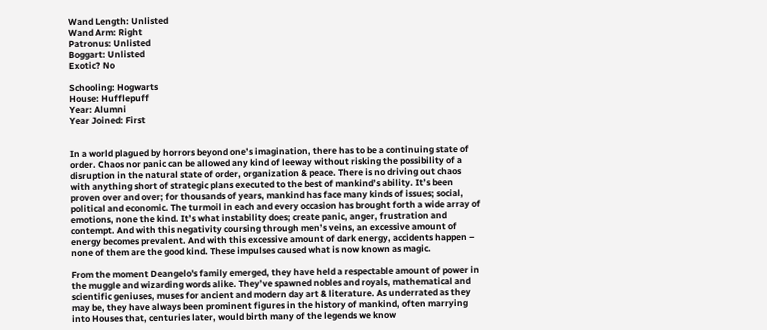Wand Length: Unlisted
Wand Arm: Right
Patronus: Unlisted
Boggart: Unlisted
Exotic? No

Schooling: Hogwarts
House: Hufflepuff
Year: Alumni
Year Joined: First


In a world plagued by horrors beyond one’s imagination, there has to be a continuing state of order. Chaos nor panic can be allowed any kind of leeway without risking the possibility of a disruption in the natural state of order, organization & peace. There is no driving out chaos with anything short of strategic plans executed to the best of mankind’s ability. It’s been proven over and over; for thousands of years, mankind has face many kinds of issues; social, political and economic. The turmoil in each and every occasion has brought forth a wide array of emotions, none the kind. It’s what instability does; create panic, anger, frustration and contempt. And with this negativity coursing through men’s veins, an excessive amount of energy becomes prevalent. And with this excessive amount of dark energy, accidents happen – none of them are the good kind. These impulses caused what is now known as magic.

From the moment Deangelo's family emerged, they have held a respectable amount of power in the muggle and wizarding words alike. They’ve spawned nobles and royals, mathematical and scientific geniuses, muses for ancient and modern day art & literature. As underrated as they may be, they have always been prominent figures in the history of mankind, often marrying into Houses that, centuries later, would birth many of the legends we know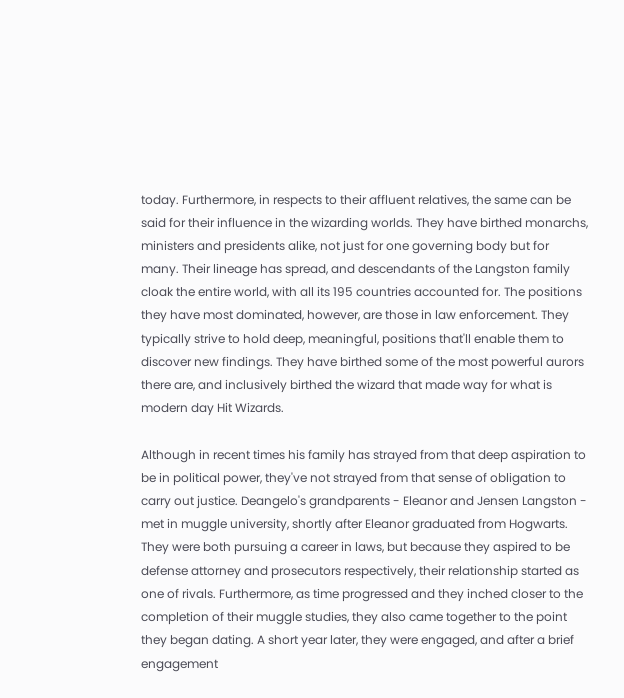today. Furthermore, in respects to their affluent relatives, the same can be said for their influence in the wizarding worlds. They have birthed monarchs, ministers and presidents alike, not just for one governing body but for many. Their lineage has spread, and descendants of the Langston family cloak the entire world, with all its 195 countries accounted for. The positions they have most dominated, however, are those in law enforcement. They typically strive to hold deep, meaningful, positions that'll enable them to discover new findings. They have birthed some of the most powerful aurors there are, and inclusively birthed the wizard that made way for what is modern day Hit Wizards.

Although in recent times his family has strayed from that deep aspiration to be in political power, they've not strayed from that sense of obligation to carry out justice. Deangelo's grandparents - Eleanor and Jensen Langston - met in muggle university, shortly after Eleanor graduated from Hogwarts. They were both pursuing a career in laws, but because they aspired to be defense attorney and prosecutors respectively, their relationship started as one of rivals. Furthermore, as time progressed and they inched closer to the completion of their muggle studies, they also came together to the point they began dating. A short year later, they were engaged, and after a brief engagement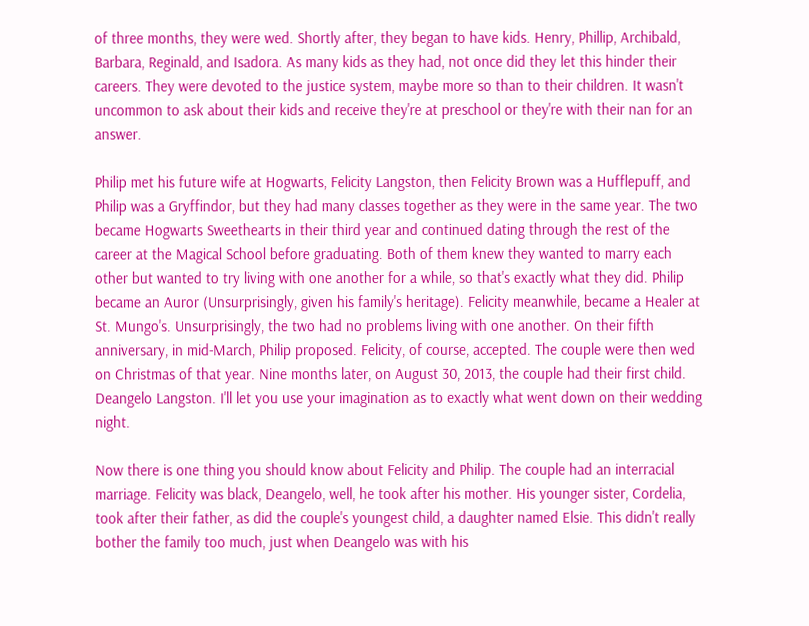of three months, they were wed. Shortly after, they began to have kids. Henry, Phillip, Archibald, Barbara, Reginald, and Isadora. As many kids as they had, not once did they let this hinder their careers. They were devoted to the justice system, maybe more so than to their children. It wasn't uncommon to ask about their kids and receive they're at preschool or they're with their nan for an answer.

Philip met his future wife at Hogwarts, Felicity Langston, then Felicity Brown was a Hufflepuff, and Philip was a Gryffindor, but they had many classes together as they were in the same year. The two became Hogwarts Sweethearts in their third year and continued dating through the rest of the career at the Magical School before graduating. Both of them knew they wanted to marry each other but wanted to try living with one another for a while, so that's exactly what they did. Philip became an Auror (Unsurprisingly, given his family's heritage). Felicity meanwhile, became a Healer at St. Mungo's. Unsurprisingly, the two had no problems living with one another. On their fifth anniversary, in mid-March, Philip proposed. Felicity, of course, accepted. The couple were then wed on Christmas of that year. Nine months later, on August 30, 2013, the couple had their first child. Deangelo Langston. I'll let you use your imagination as to exactly what went down on their wedding night.

Now there is one thing you should know about Felicity and Philip. The couple had an interracial marriage. Felicity was black, Deangelo, well, he took after his mother. His younger sister, Cordelia, took after their father, as did the couple's youngest child, a daughter named Elsie. This didn't really bother the family too much, just when Deangelo was with his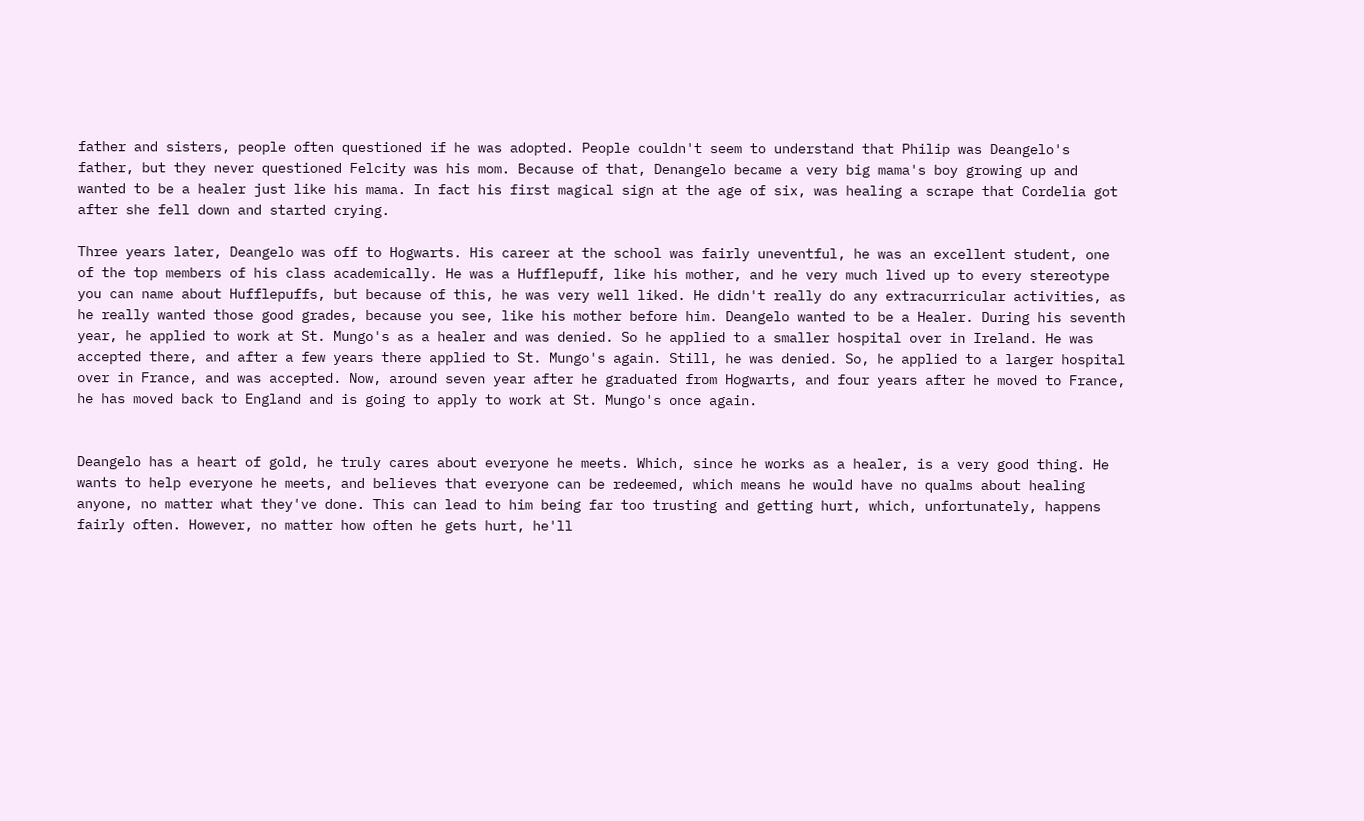father and sisters, people often questioned if he was adopted. People couldn't seem to understand that Philip was Deangelo's father, but they never questioned Felcity was his mom. Because of that, Denangelo became a very big mama's boy growing up and wanted to be a healer just like his mama. In fact his first magical sign at the age of six, was healing a scrape that Cordelia got after she fell down and started crying.

Three years later, Deangelo was off to Hogwarts. His career at the school was fairly uneventful, he was an excellent student, one of the top members of his class academically. He was a Hufflepuff, like his mother, and he very much lived up to every stereotype you can name about Hufflepuffs, but because of this, he was very well liked. He didn't really do any extracurricular activities, as he really wanted those good grades, because you see, like his mother before him. Deangelo wanted to be a Healer. During his seventh year, he applied to work at St. Mungo's as a healer and was denied. So he applied to a smaller hospital over in Ireland. He was accepted there, and after a few years there applied to St. Mungo's again. Still, he was denied. So, he applied to a larger hospital over in France, and was accepted. Now, around seven year after he graduated from Hogwarts, and four years after he moved to France, he has moved back to England and is going to apply to work at St. Mungo's once again.


Deangelo has a heart of gold, he truly cares about everyone he meets. Which, since he works as a healer, is a very good thing. He wants to help everyone he meets, and believes that everyone can be redeemed, which means he would have no qualms about healing anyone, no matter what they've done. This can lead to him being far too trusting and getting hurt, which, unfortunately, happens fairly often. However, no matter how often he gets hurt, he'll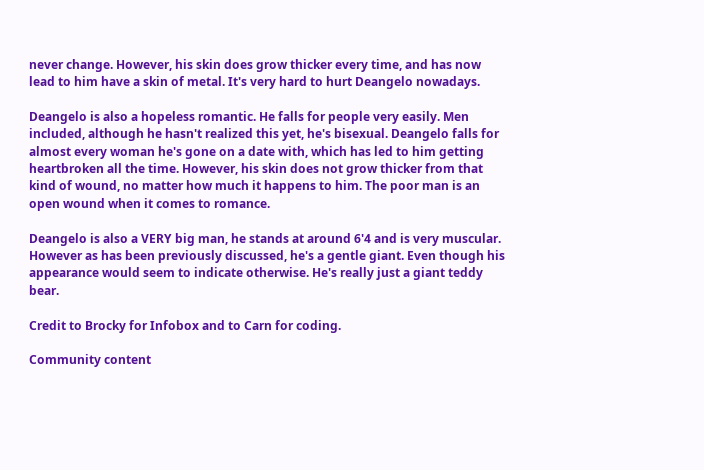never change. However, his skin does grow thicker every time, and has now lead to him have a skin of metal. It's very hard to hurt Deangelo nowadays.

Deangelo is also a hopeless romantic. He falls for people very easily. Men included, although he hasn't realized this yet, he's bisexual. Deangelo falls for almost every woman he's gone on a date with, which has led to him getting heartbroken all the time. However, his skin does not grow thicker from that kind of wound, no matter how much it happens to him. The poor man is an open wound when it comes to romance.

Deangelo is also a VERY big man, he stands at around 6'4 and is very muscular. However as has been previously discussed, he's a gentle giant. Even though his appearance would seem to indicate otherwise. He's really just a giant teddy bear.

Credit to Brocky for Infobox and to Carn for coding.

Community content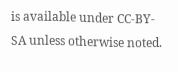is available under CC-BY-SA unless otherwise noted.